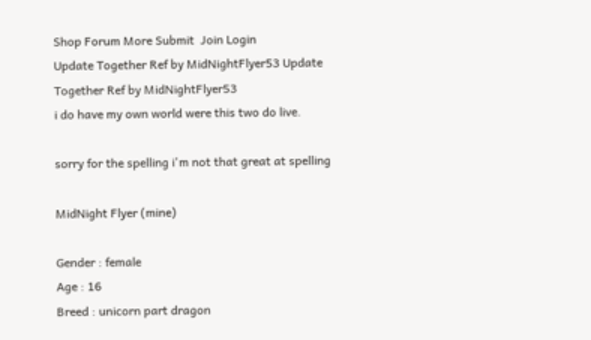Shop Forum More Submit  Join Login
Update Together Ref by MidNightFlyer53 Update Together Ref by MidNightFlyer53
i do have my own world were this two do live.

sorry for the spelling i'm not that great at spelling

MidNight Flyer (mine)

Gender : female
Age : 16
Breed : unicorn part dragon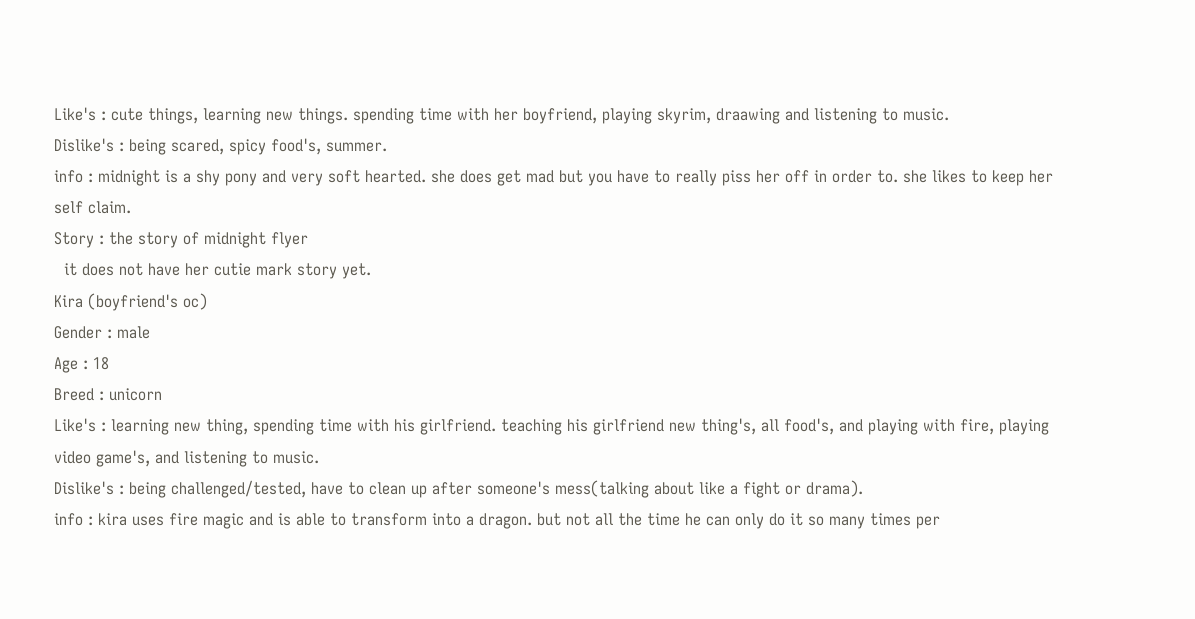Like's : cute things, learning new things. spending time with her boyfriend, playing skyrim, draawing and listening to music.
Dislike's : being scared, spicy food's, summer.
info : midnight is a shy pony and very soft hearted. she does get mad but you have to really piss her off in order to. she likes to keep her self claim.
Story : the story of midnight flyer
  it does not have her cutie mark story yet.
Kira (boyfriend's oc)
Gender : male
Age : 18
Breed : unicorn
Like's : learning new thing, spending time with his girlfriend. teaching his girlfriend new thing's, all food's, and playing with fire, playing video game's, and listening to music.
Dislike's : being challenged/tested, have to clean up after someone's mess(talking about like a fight or drama).
info : kira uses fire magic and is able to transform into a dragon. but not all the time he can only do it so many times per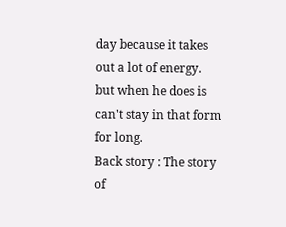day because it takes out a lot of energy. but when he does is can't stay in that form for long.
Back story : The story of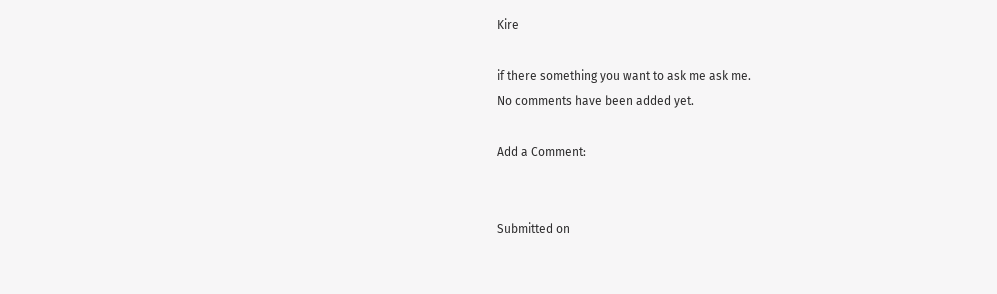Kire

if there something you want to ask me ask me.
No comments have been added yet.

Add a Comment:


Submitted on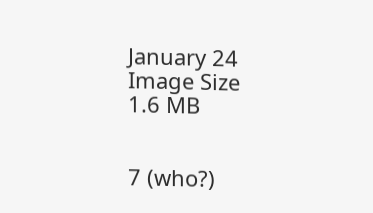January 24
Image Size
1.6 MB


7 (who?)